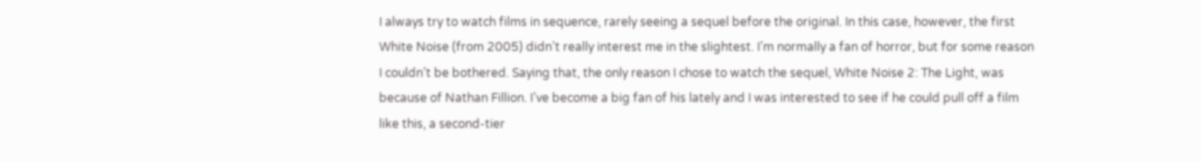I always try to watch films in sequence, rarely seeing a sequel before the original. In this case, however, the first White Noise (from 2005) didn’t really interest me in the slightest. I’m normally a fan of horror, but for some reason I couldn’t be bothered. Saying that, the only reason I chose to watch the sequel, White Noise 2: The Light, was because of Nathan Fillion. I’ve become a big fan of his lately and I was interested to see if he could pull off a film like this, a second-tier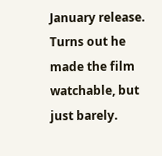January release. Turns out he made the film watchable, but just barely.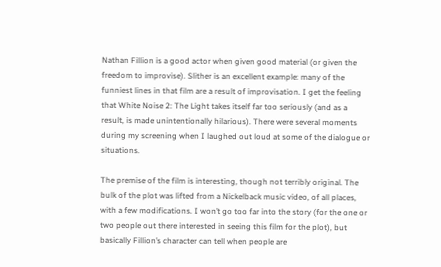Nathan Fillion is a good actor when given good material (or given the freedom to improvise). Slither is an excellent example: many of the funniest lines in that film are a result of improvisation. I get the feeling that White Noise 2: The Light takes itself far too seriously (and as a result, is made unintentionally hilarious). There were several moments during my screening when I laughed out loud at some of the dialogue or situations.

The premise of the film is interesting, though not terribly original. The bulk of the plot was lifted from a Nickelback music video, of all places, with a few modifications. I won’t go too far into the story (for the one or two people out there interested in seeing this film for the plot), but basically Fillion’s character can tell when people are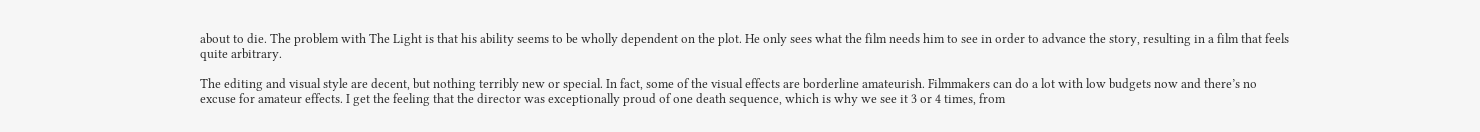about to die. The problem with The Light is that his ability seems to be wholly dependent on the plot. He only sees what the film needs him to see in order to advance the story, resulting in a film that feels quite arbitrary.

The editing and visual style are decent, but nothing terribly new or special. In fact, some of the visual effects are borderline amateurish. Filmmakers can do a lot with low budgets now and there’s no excuse for amateur effects. I get the feeling that the director was exceptionally proud of one death sequence, which is why we see it 3 or 4 times, from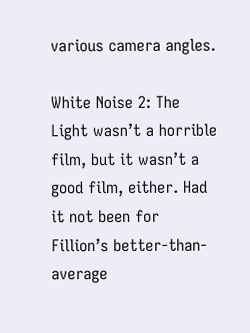various camera angles.

White Noise 2: The Light wasn’t a horrible film, but it wasn’t a good film, either. Had it not been for Fillion’s better-than-average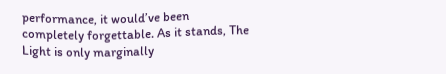performance, it would’ve been completely forgettable. As it stands, The Light is only marginally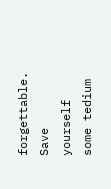forgettable. Save yourself some tedium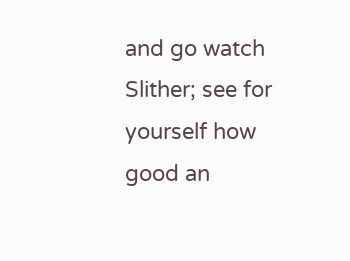and go watch Slither; see for yourself how good an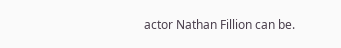actor Nathan Fillion can be.